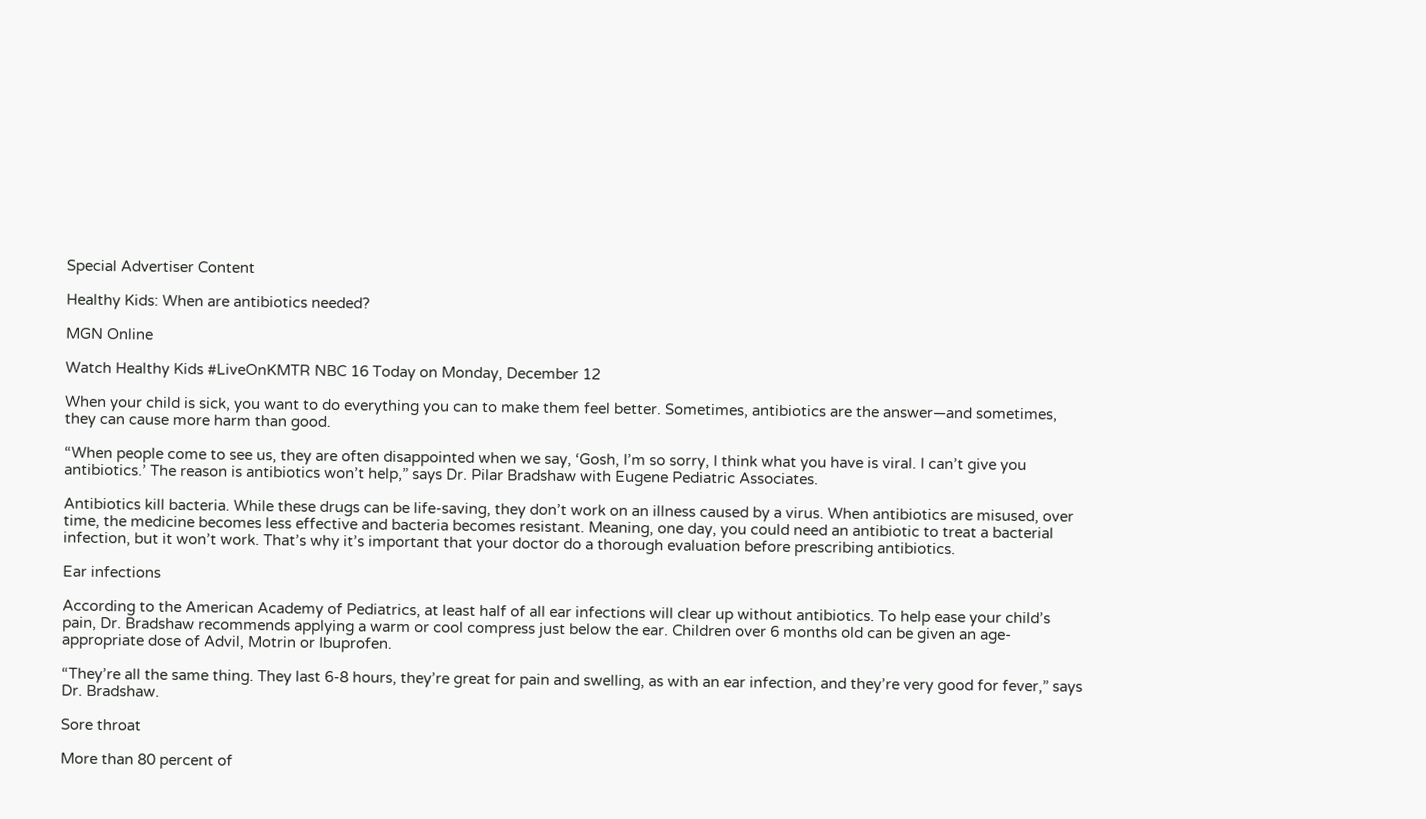Special Advertiser Content

Healthy Kids: When are antibiotics needed?

MGN Online

Watch Healthy Kids #LiveOnKMTR NBC 16 Today on Monday, December 12

When your child is sick, you want to do everything you can to make them feel better. Sometimes, antibiotics are the answer—and sometimes, they can cause more harm than good.

“When people come to see us, they are often disappointed when we say, ‘Gosh, I’m so sorry, I think what you have is viral. I can’t give you antibiotics.’ The reason is antibiotics won’t help,” says Dr. Pilar Bradshaw with Eugene Pediatric Associates.

Antibiotics kill bacteria. While these drugs can be life-saving, they don’t work on an illness caused by a virus. When antibiotics are misused, over time, the medicine becomes less effective and bacteria becomes resistant. Meaning, one day, you could need an antibiotic to treat a bacterial infection, but it won’t work. That’s why it’s important that your doctor do a thorough evaluation before prescribing antibiotics.

Ear infections

According to the American Academy of Pediatrics, at least half of all ear infections will clear up without antibiotics. To help ease your child’s pain, Dr. Bradshaw recommends applying a warm or cool compress just below the ear. Children over 6 months old can be given an age-appropriate dose of Advil, Motrin or Ibuprofen.

“They’re all the same thing. They last 6-8 hours, they’re great for pain and swelling, as with an ear infection, and they’re very good for fever,” says Dr. Bradshaw.

Sore throat

More than 80 percent of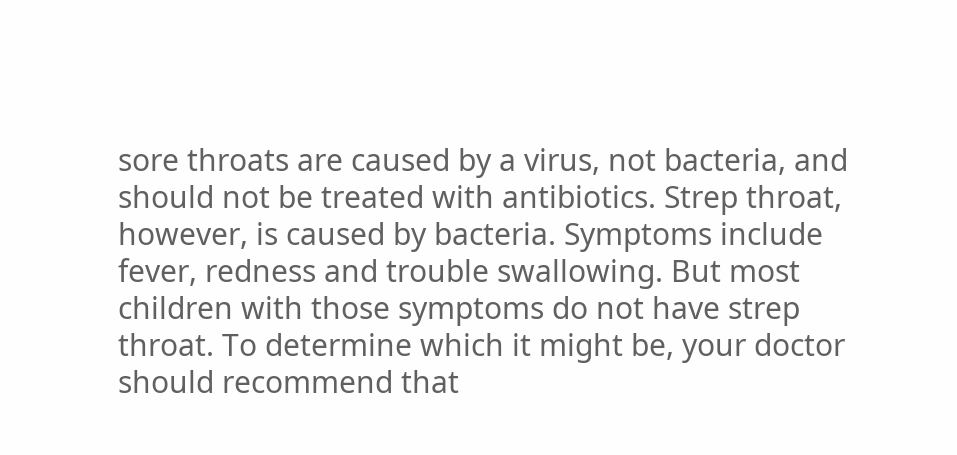sore throats are caused by a virus, not bacteria, and should not be treated with antibiotics. Strep throat, however, is caused by bacteria. Symptoms include fever, redness and trouble swallowing. But most children with those symptoms do not have strep throat. To determine which it might be, your doctor should recommend that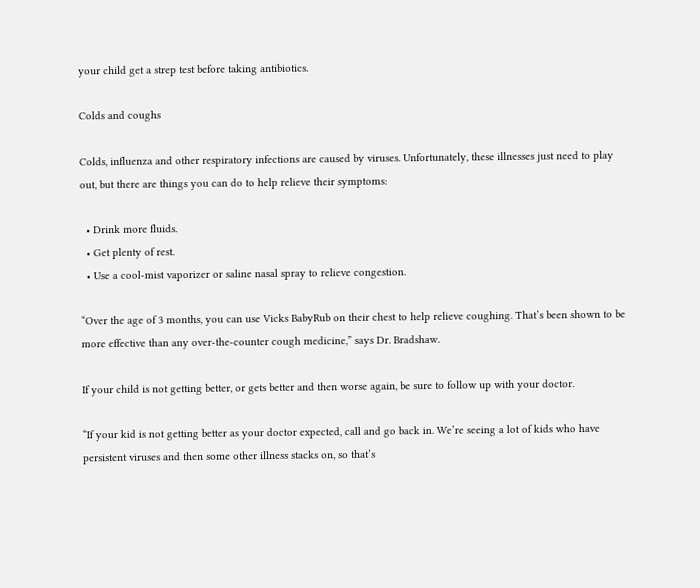your child get a strep test before taking antibiotics.

Colds and coughs

Colds, influenza and other respiratory infections are caused by viruses. Unfortunately, these illnesses just need to play out, but there are things you can do to help relieve their symptoms:

  • Drink more fluids.
  • Get plenty of rest.
  • Use a cool-mist vaporizer or saline nasal spray to relieve congestion.

“Over the age of 3 months, you can use Vicks BabyRub on their chest to help relieve coughing. That’s been shown to be more effective than any over-the-counter cough medicine,” says Dr. Bradshaw.

If your child is not getting better, or gets better and then worse again, be sure to follow up with your doctor.

“If your kid is not getting better as your doctor expected, call and go back in. We’re seeing a lot of kids who have persistent viruses and then some other illness stacks on, so that’s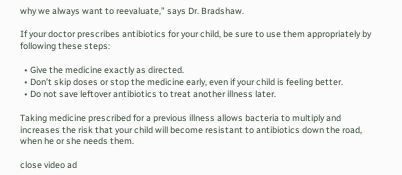why we always want to reevaluate,” says Dr. Bradshaw.

If your doctor prescribes antibiotics for your child, be sure to use them appropriately by following these steps:

  • Give the medicine exactly as directed.
  • Don’t skip doses or stop the medicine early, even if your child is feeling better.
  • Do not save leftover antibiotics to treat another illness later.

Taking medicine prescribed for a previous illness allows bacteria to multiply and increases the risk that your child will become resistant to antibiotics down the road, when he or she needs them.

close video ad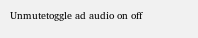Unmutetoggle ad audio on off